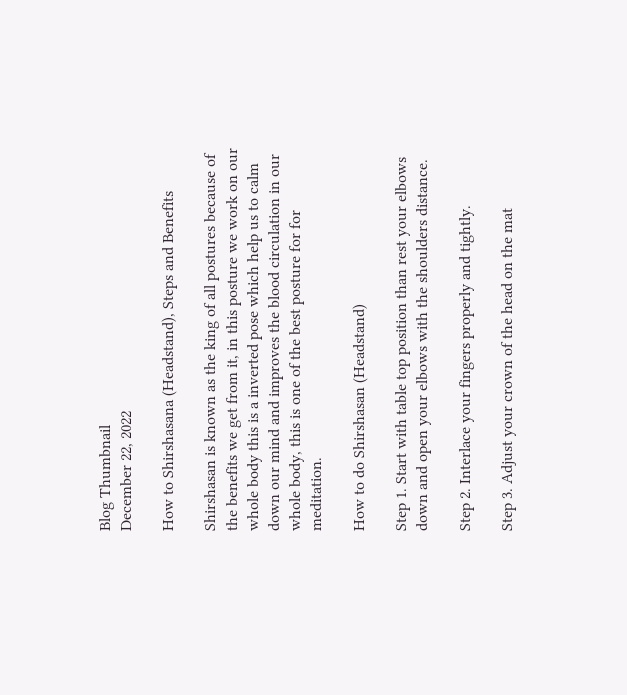Blog Thumbnail
December 22, 2022

How to Shirshasana (Headstand), Steps and Benefits

Shirshasan is known as the king of all postures because of the benefits we get from it, in this posture we work on our whole body this is a inverted pose which help us to calm down our mind and improves the blood circulation in our whole body, this is one of the best posture for for meditation.

How to do Shirshasan (Headstand)

Step 1. Start with table top position than rest your elbows down and open your elbows with the shoulders distance.

Step 2. Interlace your fingers properly and tightly.

Step 3. Adjust your crown of the head on the mat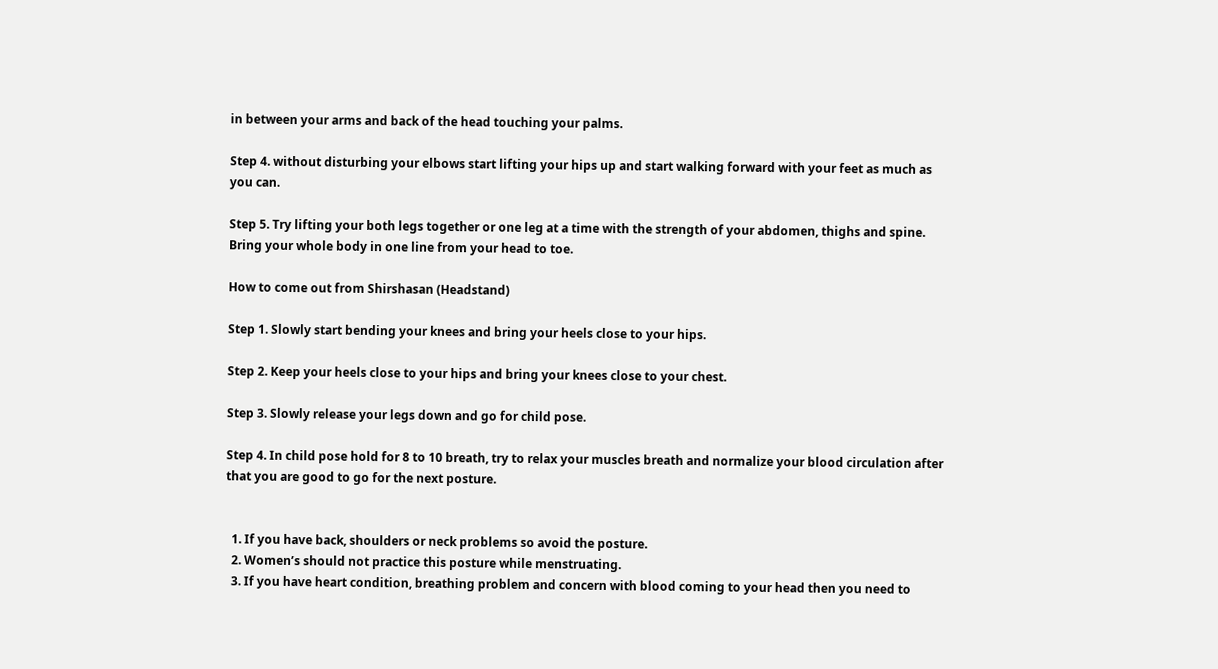in between your arms and back of the head touching your palms.

Step 4. without disturbing your elbows start lifting your hips up and start walking forward with your feet as much as you can.

Step 5. Try lifting your both legs together or one leg at a time with the strength of your abdomen, thighs and spine. Bring your whole body in one line from your head to toe.

How to come out from Shirshasan (Headstand)

Step 1. Slowly start bending your knees and bring your heels close to your hips.

Step 2. Keep your heels close to your hips and bring your knees close to your chest.

Step 3. Slowly release your legs down and go for child pose.

Step 4. In child pose hold for 8 to 10 breath, try to relax your muscles breath and normalize your blood circulation after that you are good to go for the next posture.


  1. If you have back, shoulders or neck problems so avoid the posture.
  2. Women’s should not practice this posture while menstruating.
  3. If you have heart condition, breathing problem and concern with blood coming to your head then you need to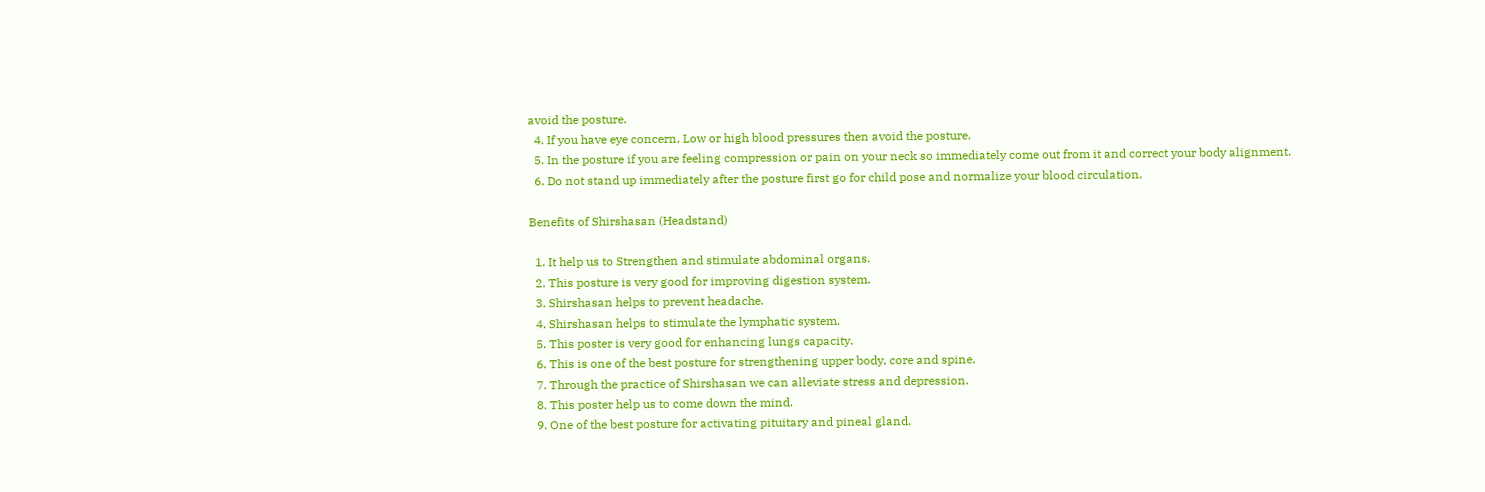avoid the posture.
  4. If you have eye concern, Low or high blood pressures then avoid the posture.
  5. In the posture if you are feeling compression or pain on your neck so immediately come out from it and correct your body alignment.
  6. Do not stand up immediately after the posture first go for child pose and normalize your blood circulation.

Benefits of Shirshasan (Headstand)

  1. It help us to Strengthen and stimulate abdominal organs.
  2. This posture is very good for improving digestion system.
  3. Shirshasan helps to prevent headache.
  4. Shirshasan helps to stimulate the lymphatic system.
  5. This poster is very good for enhancing lungs capacity.
  6. This is one of the best posture for strengthening upper body, core and spine.
  7. Through the practice of Shirshasan we can alleviate stress and depression.
  8. This poster help us to come down the mind.
  9. One of the best posture for activating pituitary and pineal gland.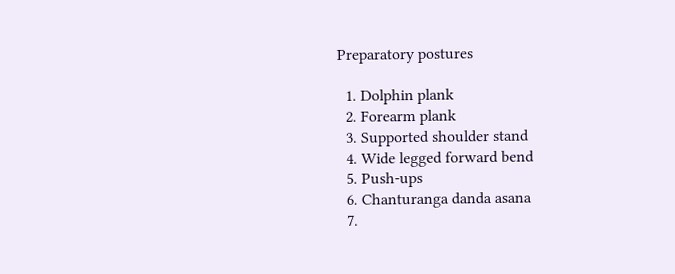Preparatory postures

  1. Dolphin plank
  2. Forearm plank
  3. Supported shoulder stand
  4. Wide legged forward bend
  5. Push-ups
  6. Chanturanga danda asana
  7.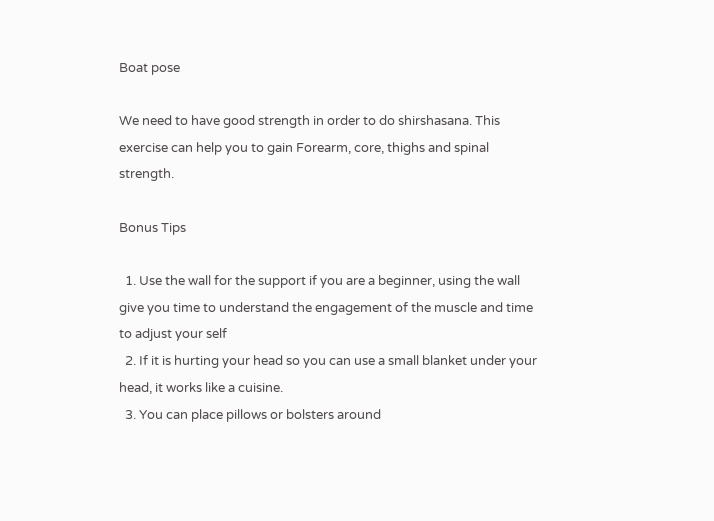Boat pose

We need to have good strength in order to do shirshasana. This exercise can help you to gain Forearm, core, thighs and spinal strength.

Bonus Tips

  1. Use the wall for the support if you are a beginner, using the wall give you time to understand the engagement of the muscle and time to adjust your self
  2. If it is hurting your head so you can use a small blanket under your head, it works like a cuisine.
  3. You can place pillows or bolsters around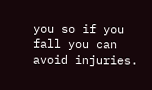you so if you fall you can avoid injuries.